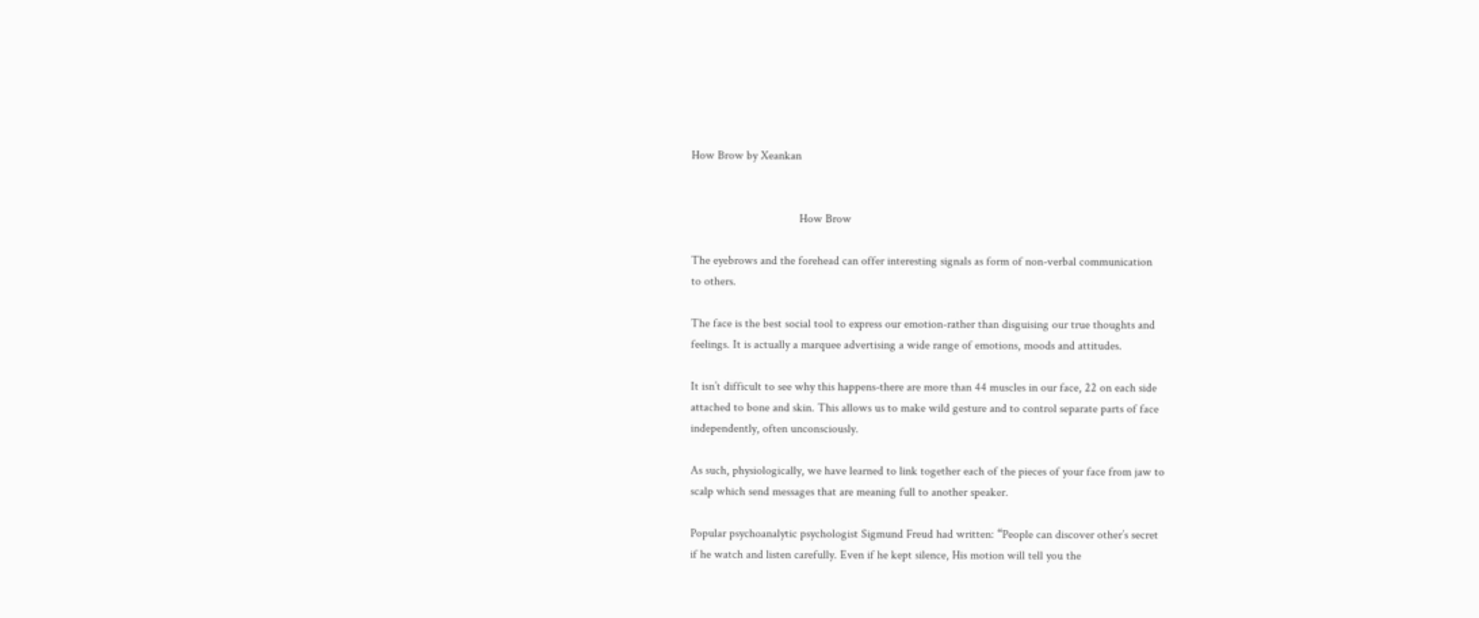How Brow by Xeankan


                                    How Brow

The eyebrows and the forehead can offer interesting signals as form of non-verbal communication
to others.

The face is the best social tool to express our emotion-rather than disguising our true thoughts and
feelings. It is actually a marquee advertising a wide range of emotions, moods and attitudes.

It isn’t difficult to see why this happens-there are more than 44 muscles in our face, 22 on each side
attached to bone and skin. This allows us to make wild gesture and to control separate parts of face
independently, often unconsciously.

As such, physiologically, we have learned to link together each of the pieces of your face from jaw to
scalp which send messages that are meaning full to another speaker.

Popular psychoanalytic psychologist Sigmund Freud had written: “People can discover other’s secret
if he watch and listen carefully. Even if he kept silence, His motion will tell you the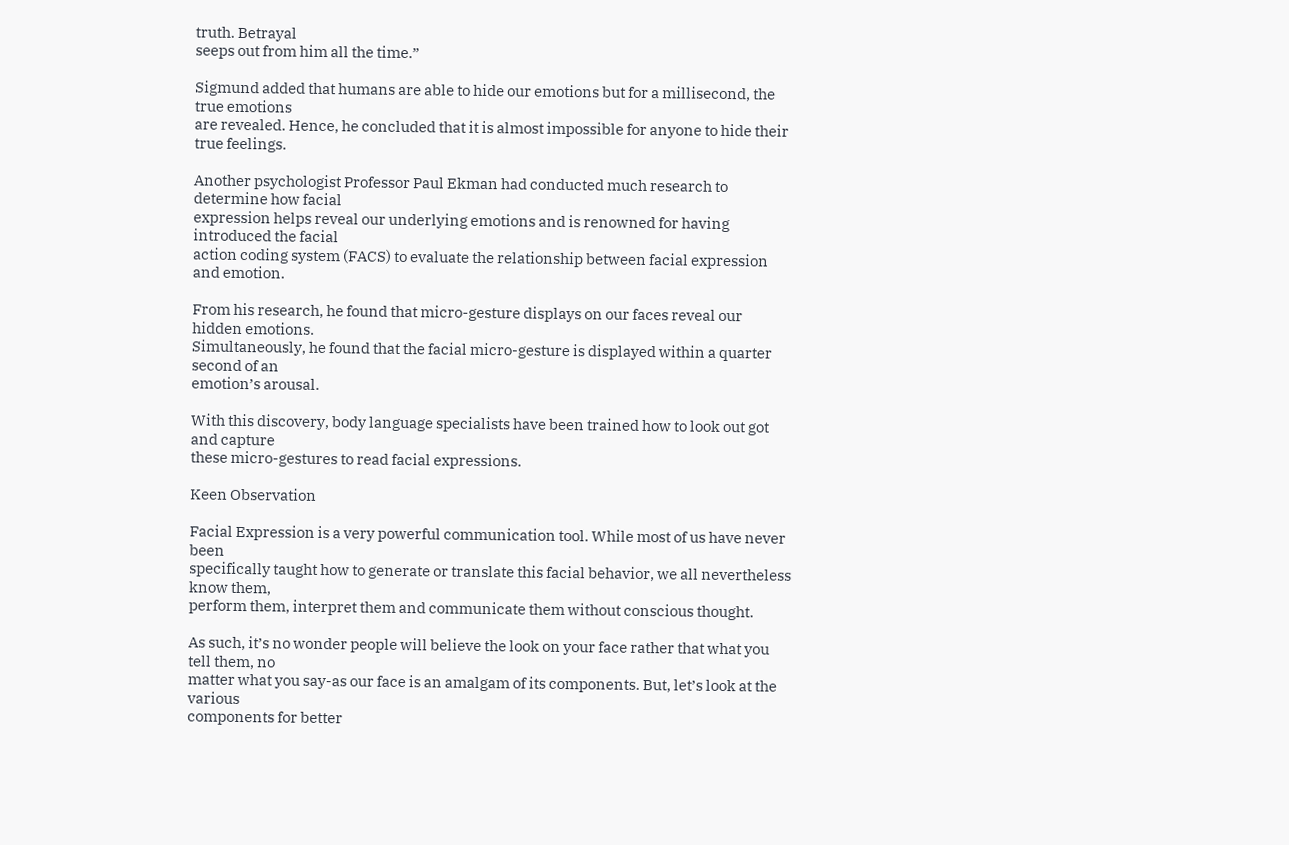truth. Betrayal
seeps out from him all the time.”

Sigmund added that humans are able to hide our emotions but for a millisecond, the true emotions
are revealed. Hence, he concluded that it is almost impossible for anyone to hide their true feelings.

Another psychologist Professor Paul Ekman had conducted much research to determine how facial
expression helps reveal our underlying emotions and is renowned for having introduced the facial
action coding system (FACS) to evaluate the relationship between facial expression and emotion.

From his research, he found that micro-gesture displays on our faces reveal our hidden emotions.
Simultaneously, he found that the facial micro-gesture is displayed within a quarter second of an
emotion’s arousal.

With this discovery, body language specialists have been trained how to look out got and capture
these micro-gestures to read facial expressions.

Keen Observation

Facial Expression is a very powerful communication tool. While most of us have never been
specifically taught how to generate or translate this facial behavior, we all nevertheless know them,
perform them, interpret them and communicate them without conscious thought.

As such, it’s no wonder people will believe the look on your face rather that what you tell them, no
matter what you say-as our face is an amalgam of its components. But, let’s look at the various
components for better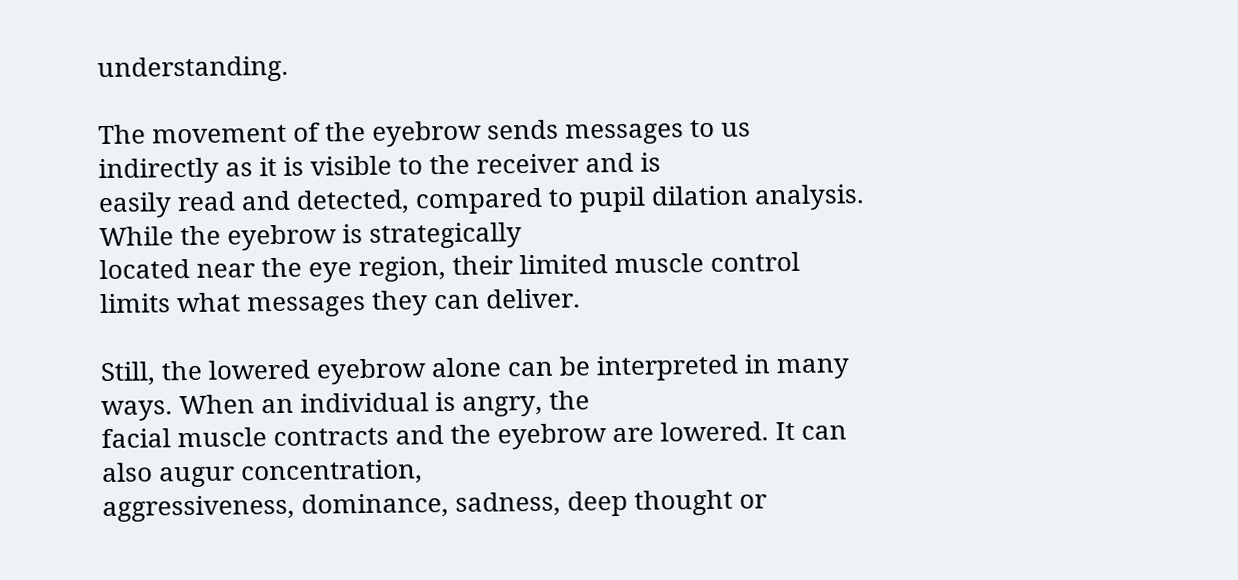understanding.

The movement of the eyebrow sends messages to us indirectly as it is visible to the receiver and is
easily read and detected, compared to pupil dilation analysis. While the eyebrow is strategically
located near the eye region, their limited muscle control limits what messages they can deliver.

Still, the lowered eyebrow alone can be interpreted in many ways. When an individual is angry, the
facial muscle contracts and the eyebrow are lowered. It can also augur concentration,
aggressiveness, dominance, sadness, deep thought or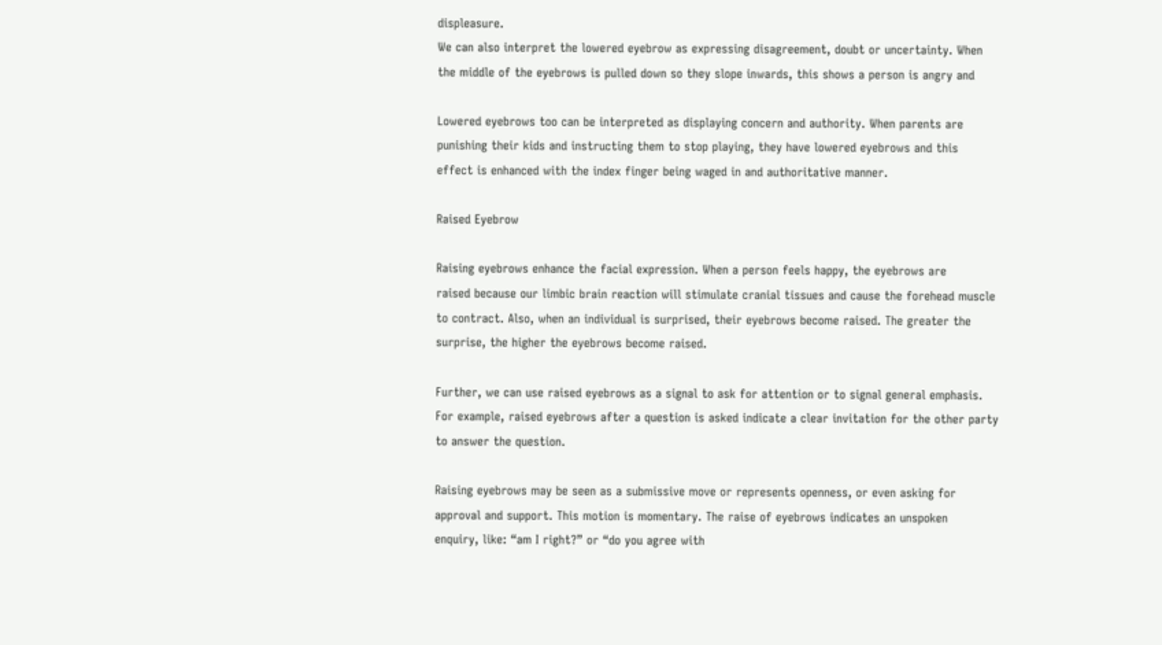displeasure.
We can also interpret the lowered eyebrow as expressing disagreement, doubt or uncertainty. When
the middle of the eyebrows is pulled down so they slope inwards, this shows a person is angry and

Lowered eyebrows too can be interpreted as displaying concern and authority. When parents are
punishing their kids and instructing them to stop playing, they have lowered eyebrows and this
effect is enhanced with the index finger being waged in and authoritative manner.

Raised Eyebrow

Raising eyebrows enhance the facial expression. When a person feels happy, the eyebrows are
raised because our limbic brain reaction will stimulate cranial tissues and cause the forehead muscle
to contract. Also, when an individual is surprised, their eyebrows become raised. The greater the
surprise, the higher the eyebrows become raised.

Further, we can use raised eyebrows as a signal to ask for attention or to signal general emphasis.
For example, raised eyebrows after a question is asked indicate a clear invitation for the other party
to answer the question.

Raising eyebrows may be seen as a submissive move or represents openness, or even asking for
approval and support. This motion is momentary. The raise of eyebrows indicates an unspoken
enquiry, like: “am I right?” or “do you agree with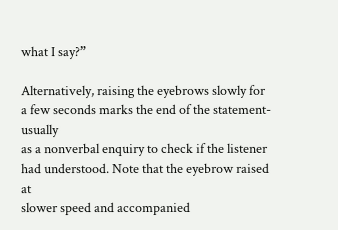what I say?”

Alternatively, raising the eyebrows slowly for a few seconds marks the end of the statement-usually
as a nonverbal enquiry to check if the listener had understood. Note that the eyebrow raised at
slower speed and accompanied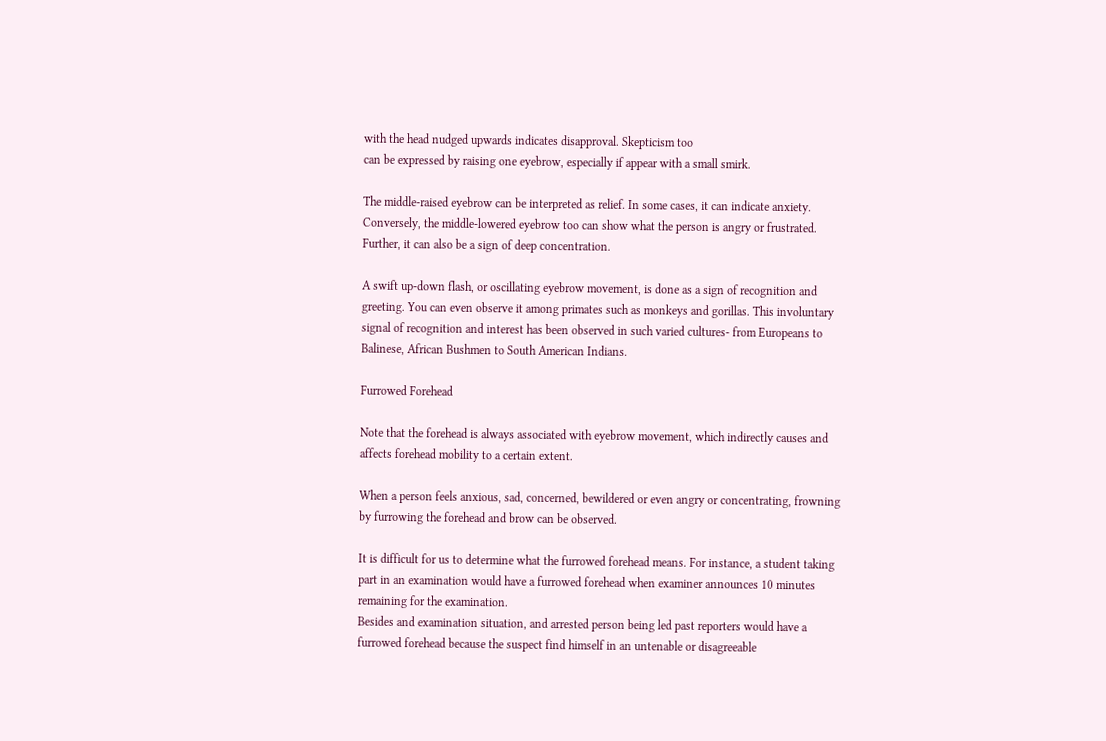with the head nudged upwards indicates disapproval. Skepticism too
can be expressed by raising one eyebrow, especially if appear with a small smirk.

The middle-raised eyebrow can be interpreted as relief. In some cases, it can indicate anxiety.
Conversely, the middle-lowered eyebrow too can show what the person is angry or frustrated.
Further, it can also be a sign of deep concentration.

A swift up-down flash, or oscillating eyebrow movement, is done as a sign of recognition and
greeting. You can even observe it among primates such as monkeys and gorillas. This involuntary
signal of recognition and interest has been observed in such varied cultures- from Europeans to
Balinese, African Bushmen to South American Indians.

Furrowed Forehead

Note that the forehead is always associated with eyebrow movement, which indirectly causes and
affects forehead mobility to a certain extent.

When a person feels anxious, sad, concerned, bewildered or even angry or concentrating, frowning
by furrowing the forehead and brow can be observed.

It is difficult for us to determine what the furrowed forehead means. For instance, a student taking
part in an examination would have a furrowed forehead when examiner announces 10 minutes
remaining for the examination.
Besides and examination situation, and arrested person being led past reporters would have a
furrowed forehead because the suspect find himself in an untenable or disagreeable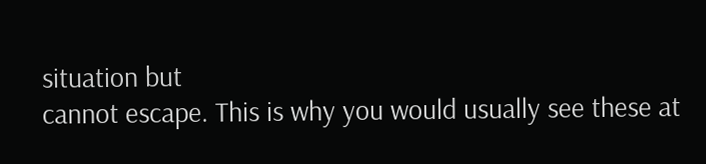situation but
cannot escape. This is why you would usually see these at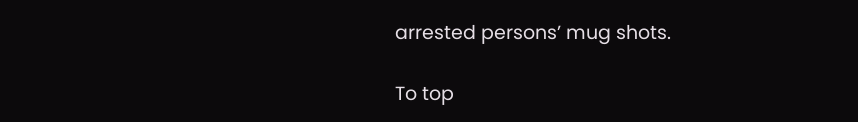arrested persons’ mug shots.

To top